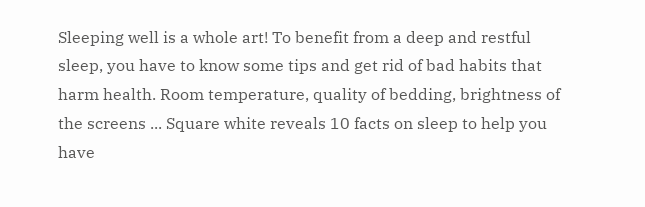Sleeping well is a whole art! To benefit from a deep and restful sleep, you have to know some tips and get rid of bad habits that harm health. Room temperature, quality of bedding, brightness of the screens ... Square white reveals 10 facts on sleep to help you have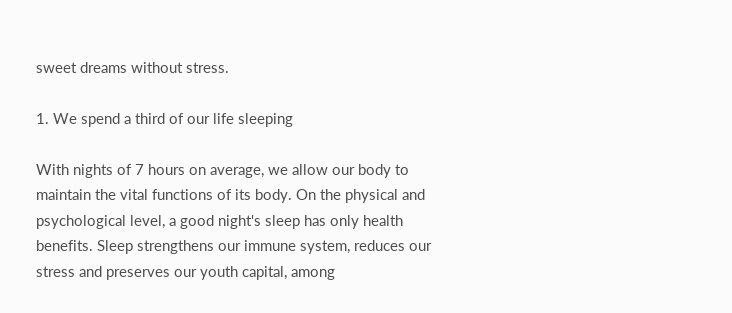sweet dreams without stress.

1. We spend a third of our life sleeping

With nights of 7 hours on average, we allow our body to maintain the vital functions of its body. On the physical and psychological level, a good night's sleep has only health benefits. Sleep strengthens our immune system, reduces our stress and preserves our youth capital, among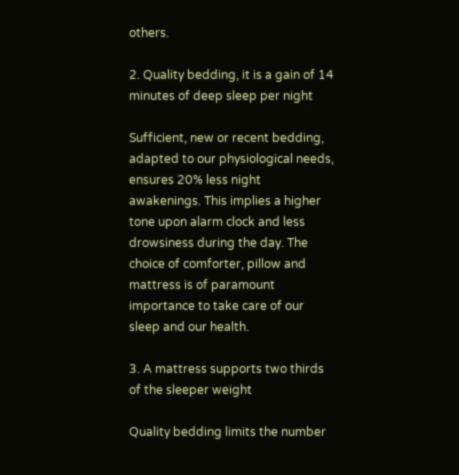others.

2. Quality bedding, it is a gain of 14 minutes of deep sleep per night

Sufficient, new or recent bedding, adapted to our physiological needs, ensures 20% less night awakenings. This implies a higher tone upon alarm clock and less drowsiness during the day. The choice of comforter, pillow and mattress is of paramount importance to take care of our sleep and our health.

3. A mattress supports two thirds of the sleeper weight

Quality bedding limits the number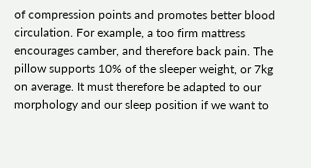of compression points and promotes better blood circulation. For example, a too firm mattress encourages camber, and therefore back pain. The pillow supports 10% of the sleeper weight, or 7kg on average. It must therefore be adapted to our morphology and our sleep position if we want to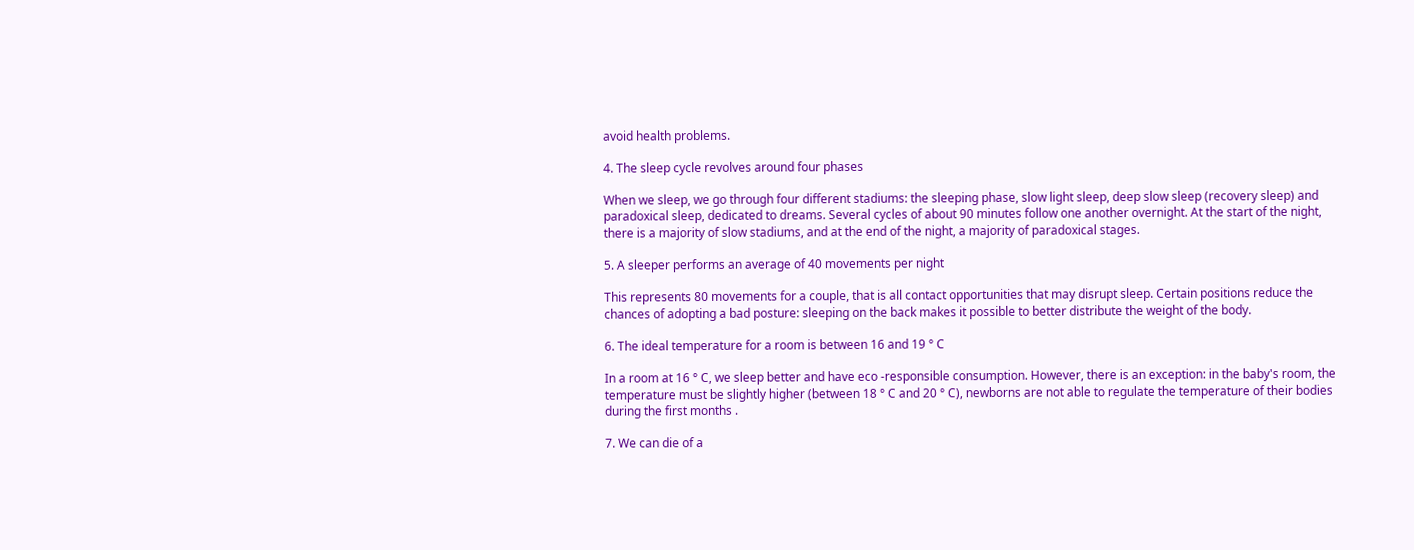avoid health problems.

4. The sleep cycle revolves around four phases

When we sleep, we go through four different stadiums: the sleeping phase, slow light sleep, deep slow sleep (recovery sleep) and paradoxical sleep, dedicated to dreams. Several cycles of about 90 minutes follow one another overnight. At the start of the night, there is a majority of slow stadiums, and at the end of the night, a majority of paradoxical stages.

5. A sleeper performs an average of 40 movements per night

This represents 80 movements for a couple, that is all contact opportunities that may disrupt sleep. Certain positions reduce the chances of adopting a bad posture: sleeping on the back makes it possible to better distribute the weight of the body.

6. The ideal temperature for a room is between 16 and 19 ° C

In a room at 16 ° C, we sleep better and have eco -responsible consumption. However, there is an exception: in the baby's room, the temperature must be slightly higher (between 18 ° C and 20 ° C), newborns are not able to regulate the temperature of their bodies during the first months .

7. We can die of a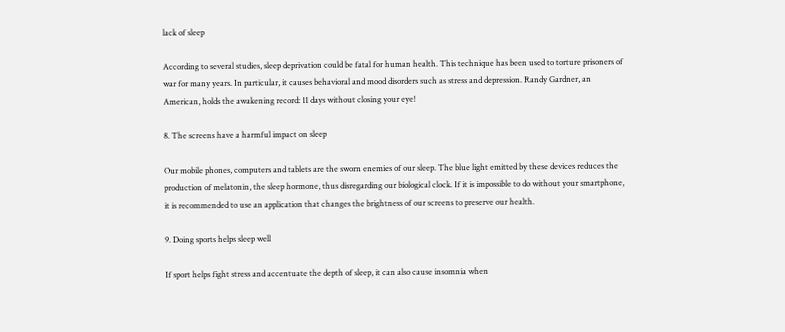lack of sleep

According to several studies, sleep deprivation could be fatal for human health. This technique has been used to torture prisoners of war for many years. In particular, it causes behavioral and mood disorders such as stress and depression. Randy Gardner, an American, holds the awakening record: 11 days without closing your eye!

8. The screens have a harmful impact on sleep

Our mobile phones, computers and tablets are the sworn enemies of our sleep. The blue light emitted by these devices reduces the production of melatonin, the sleep hormone, thus disregarding our biological clock. If it is impossible to do without your smartphone, it is recommended to use an application that changes the brightness of our screens to preserve our health.

9. Doing sports helps sleep well

If sport helps fight stress and accentuate the depth of sleep, it can also cause insomnia when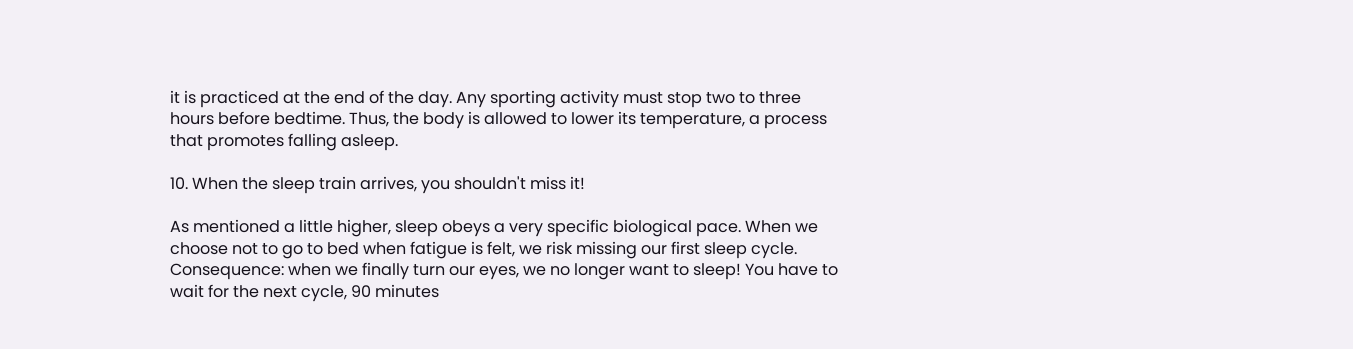it is practiced at the end of the day. Any sporting activity must stop two to three hours before bedtime. Thus, the body is allowed to lower its temperature, a process that promotes falling asleep.

10. When the sleep train arrives, you shouldn't miss it!

As mentioned a little higher, sleep obeys a very specific biological pace. When we choose not to go to bed when fatigue is felt, we risk missing our first sleep cycle. Consequence: when we finally turn our eyes, we no longer want to sleep! You have to wait for the next cycle, 90 minutes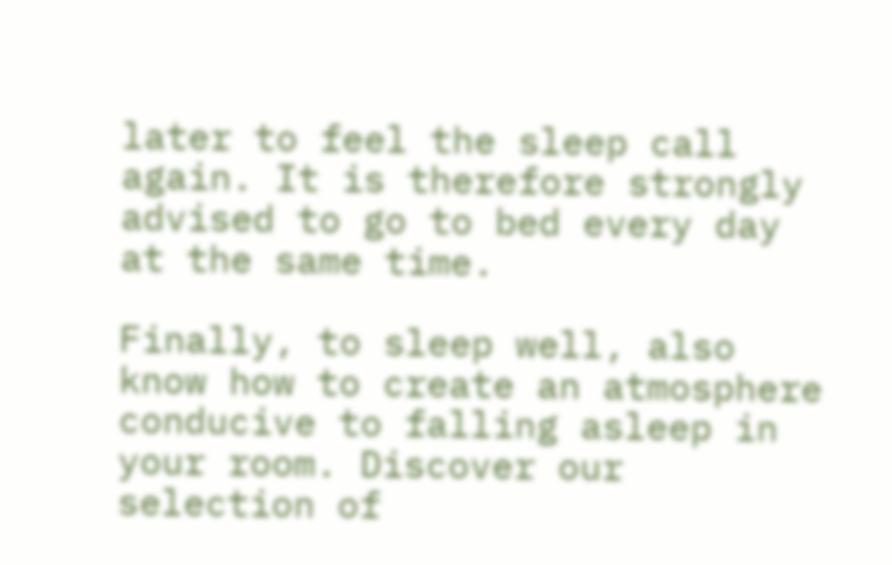later to feel the sleep call again. It is therefore strongly advised to go to bed every day at the same time.

Finally, to sleep well, also know how to create an atmosphere conducive to falling asleep in your room. Discover our selection of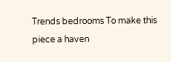Trends bedrooms To make this piece a haven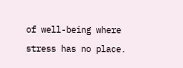of well-being where stress has no place.